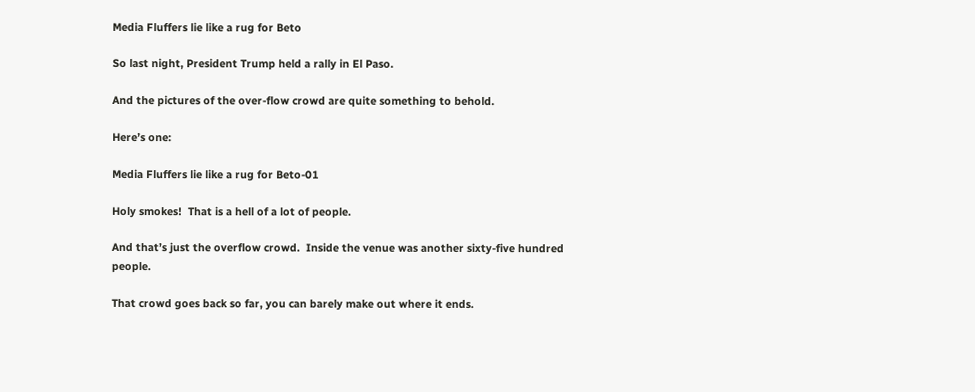Media Fluffers lie like a rug for Beto

So last night, President Trump held a rally in El Paso.

And the pictures of the over-flow crowd are quite something to behold.

Here’s one:

Media Fluffers lie like a rug for Beto-01

Holy smokes!  That is a hell of a lot of people.

And that’s just the overflow crowd.  Inside the venue was another sixty-five hundred people.

That crowd goes back so far, you can barely make out where it ends.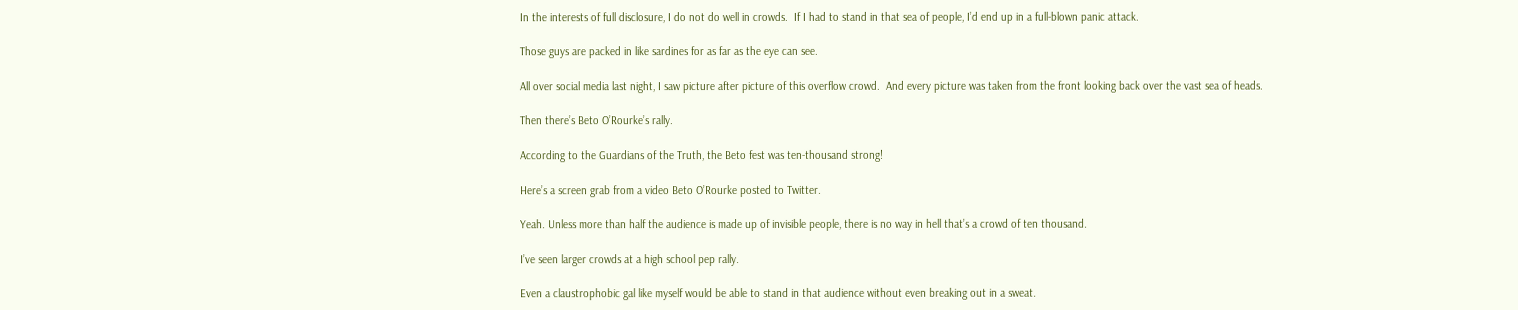In the interests of full disclosure, I do not do well in crowds.  If I had to stand in that sea of people, I’d end up in a full-blown panic attack.

Those guys are packed in like sardines for as far as the eye can see.

All over social media last night, I saw picture after picture of this overflow crowd.  And every picture was taken from the front looking back over the vast sea of heads.

Then there’s Beto O’Rourke’s rally.

According to the Guardians of the Truth, the Beto fest was ten-thousand strong!

Here’s a screen grab from a video Beto O’Rourke posted to Twitter.

Yeah. Unless more than half the audience is made up of invisible people, there is no way in hell that’s a crowd of ten thousand.

I’ve seen larger crowds at a high school pep rally.

Even a claustrophobic gal like myself would be able to stand in that audience without even breaking out in a sweat.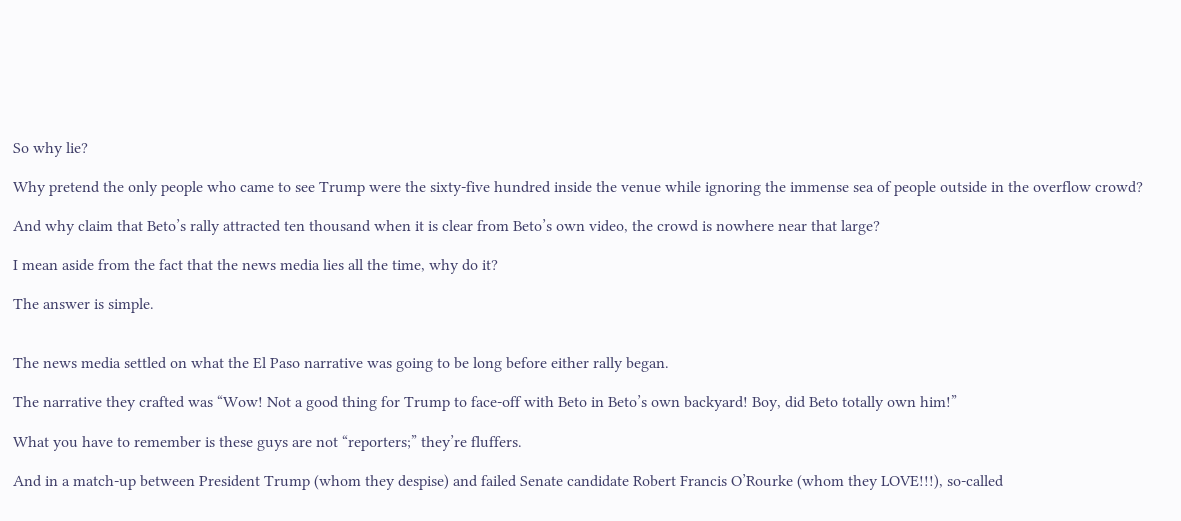So why lie?

Why pretend the only people who came to see Trump were the sixty-five hundred inside the venue while ignoring the immense sea of people outside in the overflow crowd?

And why claim that Beto’s rally attracted ten thousand when it is clear from Beto’s own video, the crowd is nowhere near that large?

I mean aside from the fact that the news media lies all the time, why do it?

The answer is simple.


The news media settled on what the El Paso narrative was going to be long before either rally began.

The narrative they crafted was “Wow! Not a good thing for Trump to face-off with Beto in Beto’s own backyard! Boy, did Beto totally own him!”

What you have to remember is these guys are not “reporters;” they’re fluffers.

And in a match-up between President Trump (whom they despise) and failed Senate candidate Robert Francis O’Rourke (whom they LOVE!!!), so-called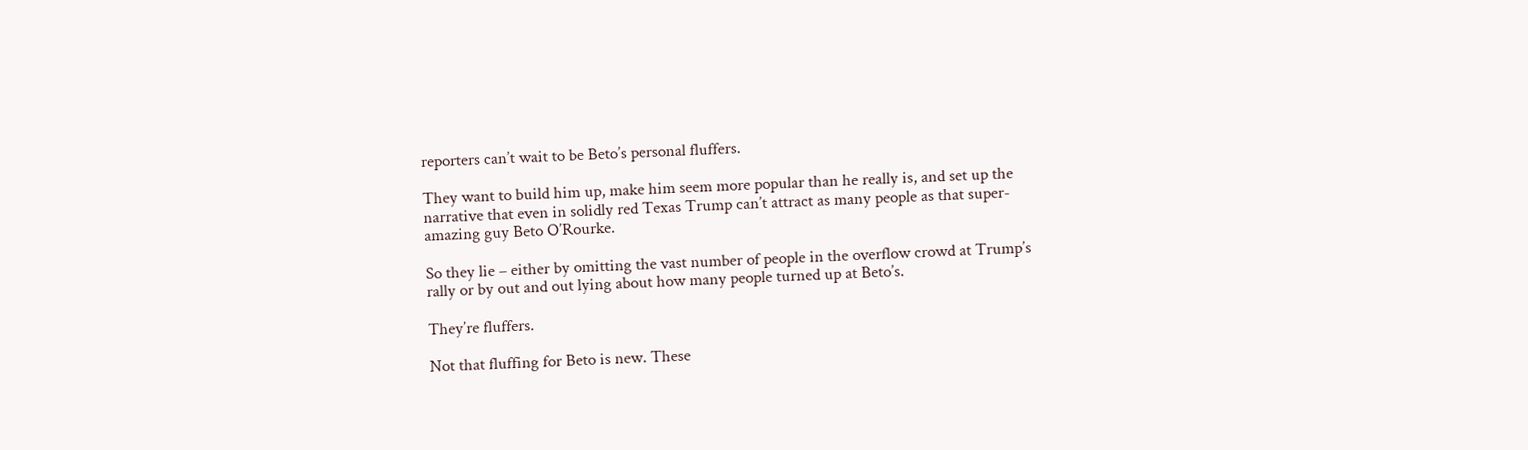reporters can’t wait to be Beto’s personal fluffers.

They want to build him up, make him seem more popular than he really is, and set up the narrative that even in solidly red Texas Trump can’t attract as many people as that super-amazing guy Beto O’Rourke.

So they lie – either by omitting the vast number of people in the overflow crowd at Trump’s rally or by out and out lying about how many people turned up at Beto’s.

They’re fluffers.

Not that fluffing for Beto is new. These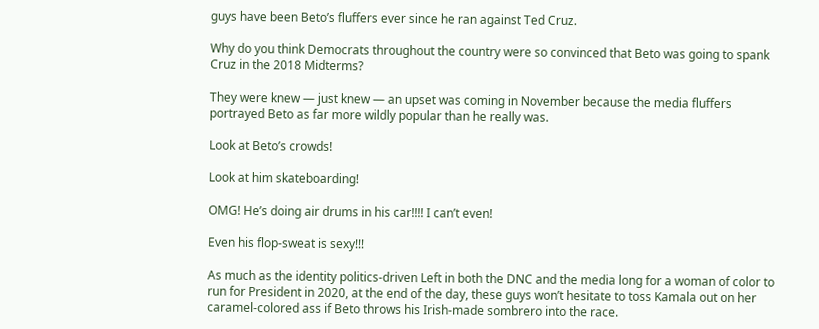guys have been Beto’s fluffers ever since he ran against Ted Cruz.

Why do you think Democrats throughout the country were so convinced that Beto was going to spank Cruz in the 2018 Midterms?

They were knew — just knew — an upset was coming in November because the media fluffers portrayed Beto as far more wildly popular than he really was.

Look at Beto’s crowds!

Look at him skateboarding!

OMG! He’s doing air drums in his car!!!! I can’t even!

Even his flop-sweat is sexy!!!

As much as the identity politics-driven Left in both the DNC and the media long for a woman of color to run for President in 2020, at the end of the day, these guys won’t hesitate to toss Kamala out on her caramel-colored ass if Beto throws his Irish-made sombrero into the race.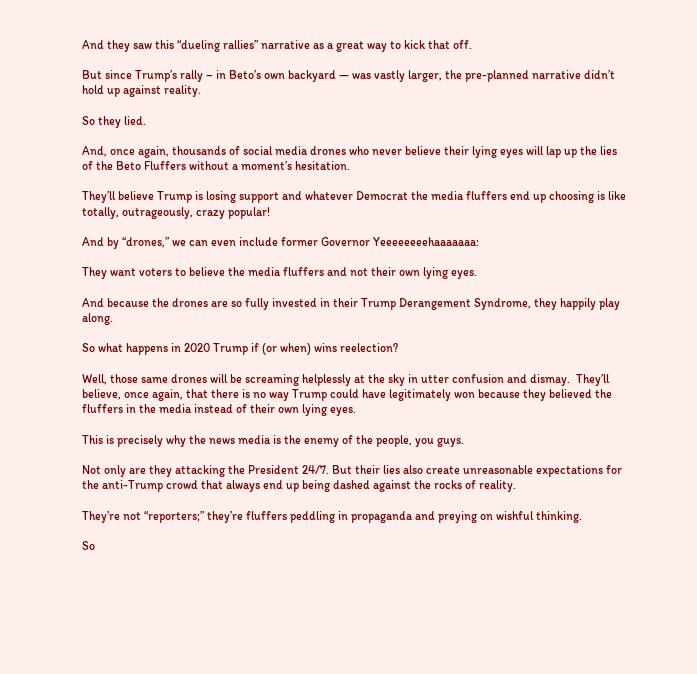And they saw this “dueling rallies” narrative as a great way to kick that off.

But since Trump’s rally – in Beto’s own backyard — was vastly larger, the pre-planned narrative didn’t hold up against reality.

So they lied.

And, once again, thousands of social media drones who never believe their lying eyes will lap up the lies of the Beto Fluffers without a moment’s hesitation.

They’ll believe Trump is losing support and whatever Democrat the media fluffers end up choosing is like totally, outrageously, crazy popular!

And by “drones,” we can even include former Governor Yeeeeeeeehaaaaaaa:

They want voters to believe the media fluffers and not their own lying eyes.

And because the drones are so fully invested in their Trump Derangement Syndrome, they happily play along.

So what happens in 2020 Trump if (or when) wins reelection?

Well, those same drones will be screaming helplessly at the sky in utter confusion and dismay.  They’ll believe, once again, that there is no way Trump could have legitimately won because they believed the fluffers in the media instead of their own lying eyes.

This is precisely why the news media is the enemy of the people, you guys.

Not only are they attacking the President 24/7. But their lies also create unreasonable expectations for the anti-Trump crowd that always end up being dashed against the rocks of reality.

They’re not “reporters;” they’re fluffers peddling in propaganda and preying on wishful thinking.

So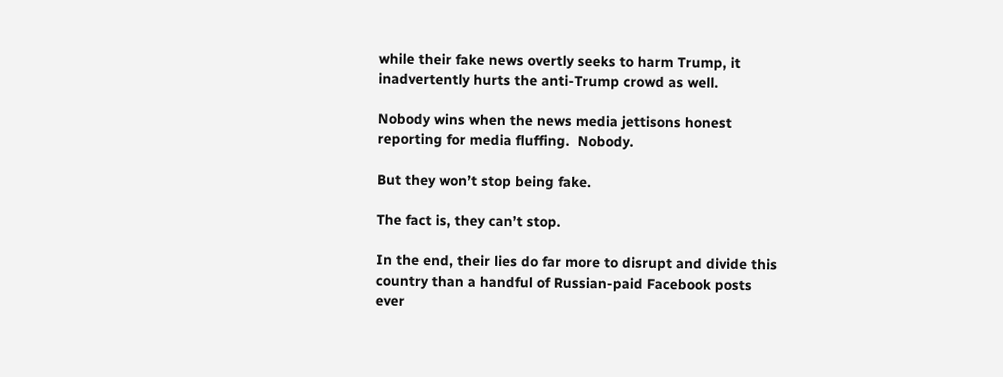while their fake news overtly seeks to harm Trump, it inadvertently hurts the anti-Trump crowd as well.

Nobody wins when the news media jettisons honest reporting for media fluffing.  Nobody.

But they won’t stop being fake.

The fact is, they can’t stop.

In the end, their lies do far more to disrupt and divide this country than a handful of Russian-paid Facebook posts ever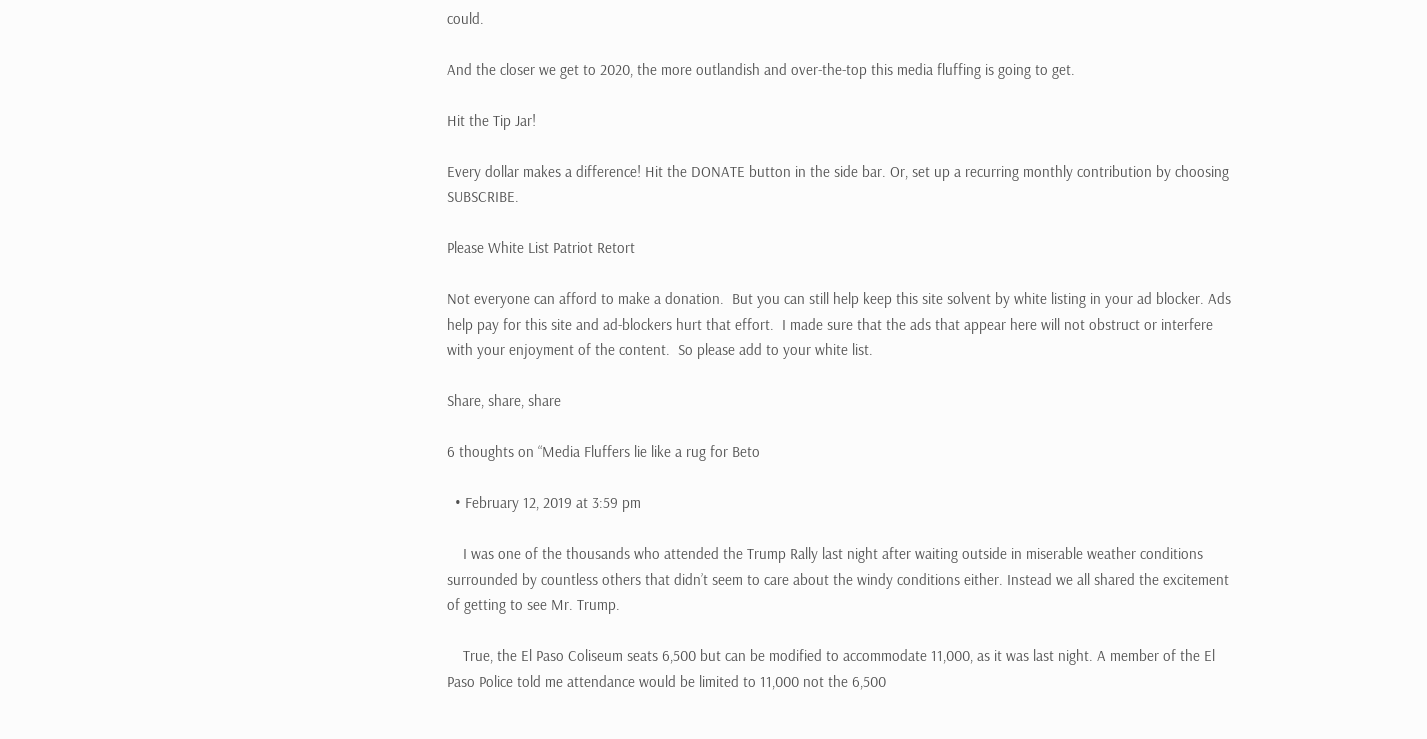could.

And the closer we get to 2020, the more outlandish and over-the-top this media fluffing is going to get.

Hit the Tip Jar!

Every dollar makes a difference! Hit the DONATE button in the side bar. Or, set up a recurring monthly contribution by choosing SUBSCRIBE.

Please White List Patriot Retort

Not everyone can afford to make a donation.  But you can still help keep this site solvent by white listing in your ad blocker. Ads help pay for this site and ad-blockers hurt that effort.  I made sure that the ads that appear here will not obstruct or interfere with your enjoyment of the content.  So please add to your white list.

Share, share, share

6 thoughts on “Media Fluffers lie like a rug for Beto

  • February 12, 2019 at 3:59 pm

    I was one of the thousands who attended the Trump Rally last night after waiting outside in miserable weather conditions surrounded by countless others that didn’t seem to care about the windy conditions either. Instead we all shared the excitement of getting to see Mr. Trump.

    True, the El Paso Coliseum seats 6,500 but can be modified to accommodate 11,000, as it was last night. A member of the El Paso Police told me attendance would be limited to 11,000 not the 6,500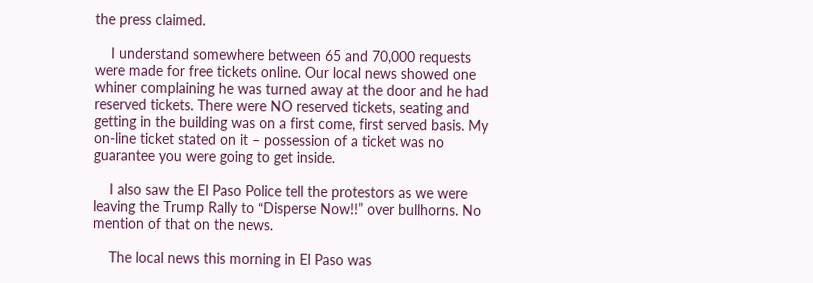the press claimed.

    I understand somewhere between 65 and 70,000 requests were made for free tickets online. Our local news showed one whiner complaining he was turned away at the door and he had reserved tickets. There were NO reserved tickets, seating and getting in the building was on a first come, first served basis. My on-line ticket stated on it – possession of a ticket was no guarantee you were going to get inside.

    I also saw the El Paso Police tell the protestors as we were leaving the Trump Rally to “Disperse Now!!” over bullhorns. No mention of that on the news.

    The local news this morning in El Paso was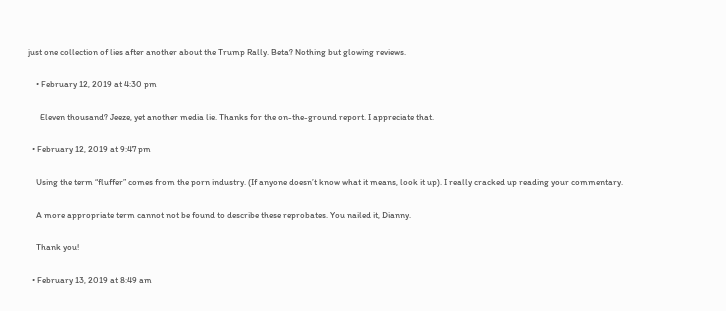just one collection of lies after another about the Trump Rally. Beta? Nothing but glowing reviews.

    • February 12, 2019 at 4:30 pm

      Eleven thousand? Jeeze, yet another media lie. Thanks for the on-the-ground report. I appreciate that.

  • February 12, 2019 at 9:47 pm

    Using the term “fluffer” comes from the porn industry. (If anyone doesn’t know what it means, look it up). I really cracked up reading your commentary.

    A more appropriate term cannot not be found to describe these reprobates. You nailed it, Dianny.

    Thank you!

  • February 13, 2019 at 8:49 am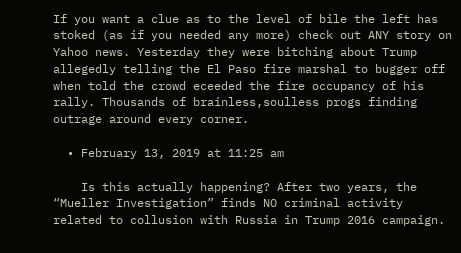If you want a clue as to the level of bile the left has stoked (as if you needed any more) check out ANY story on Yahoo news. Yesterday they were bitching about Trump allegedly telling the El Paso fire marshal to bugger off when told the crowd eceeded the fire occupancy of his rally. Thousands of brainless,soulless progs finding outrage around every corner.

  • February 13, 2019 at 11:25 am

    Is this actually happening? After two years, the “Mueller Investigation” finds NO criminal activity related to collusion with Russia in Trump 2016 campaign.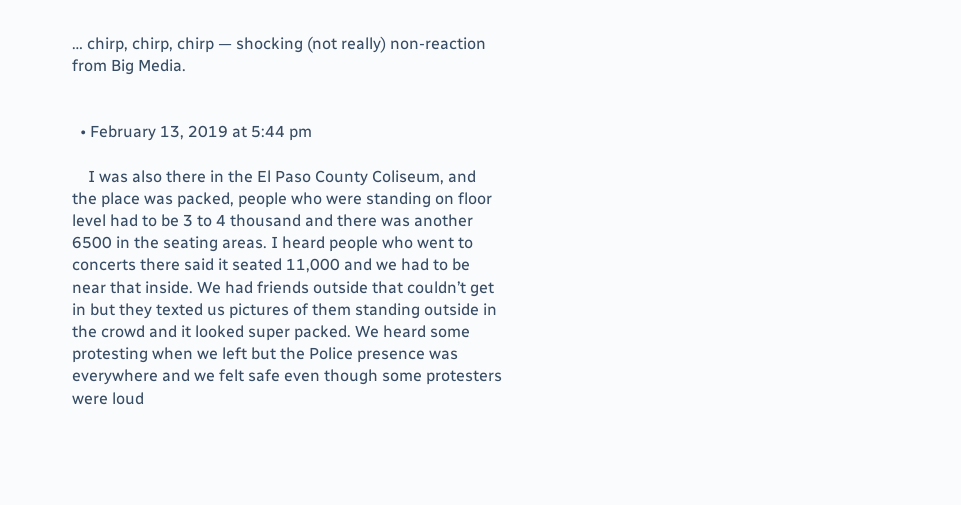… chirp, chirp, chirp — shocking (not really) non-reaction from Big Media.


  • February 13, 2019 at 5:44 pm

    I was also there in the El Paso County Coliseum, and the place was packed, people who were standing on floor level had to be 3 to 4 thousand and there was another 6500 in the seating areas. I heard people who went to concerts there said it seated 11,000 and we had to be near that inside. We had friends outside that couldn’t get in but they texted us pictures of them standing outside in the crowd and it looked super packed. We heard some protesting when we left but the Police presence was everywhere and we felt safe even though some protesters were loud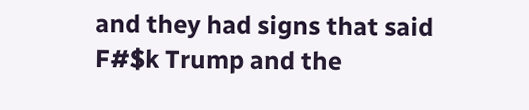and they had signs that said F#$k Trump and the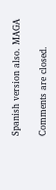Spanish version also. MAGA

Comments are closed.